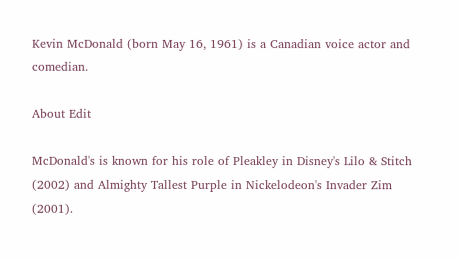Kevin McDonald (born May 16, 1961) is a Canadian voice actor and comedian.

About Edit

McDonald's is known for his role of Pleakley in Disney's Lilo & Stitch (2002) and Almighty Tallest Purple in Nickelodeon's Invader Zim (2001).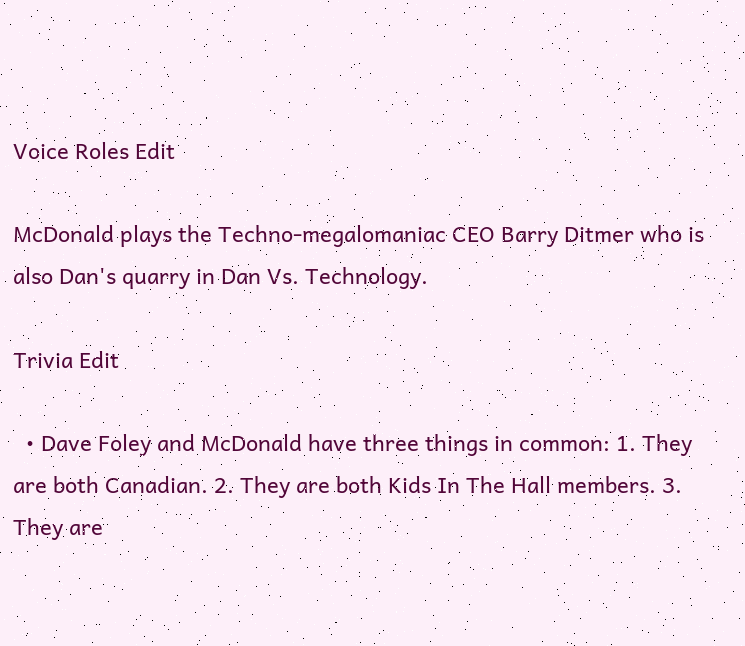Voice Roles Edit

McDonald plays the Techno-megalomaniac CEO Barry Ditmer who is also Dan's quarry in Dan Vs. Technology.

Trivia Edit

  • Dave Foley and McDonald have three things in common: 1. They are both Canadian. 2. They are both Kids In The Hall members. 3. They are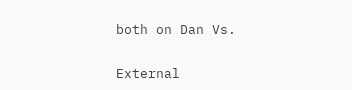both on Dan Vs.

External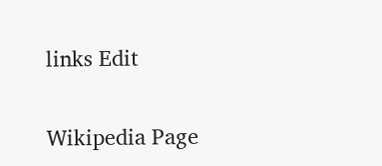links Edit

Wikipedia Page